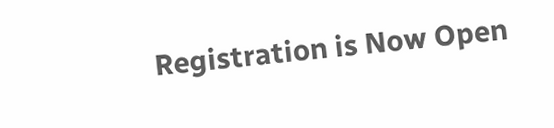Registration is Now Open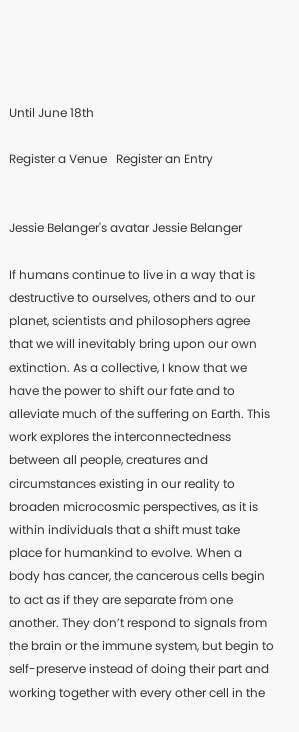Until June 18th

Register a Venue   Register an Entry


Jessie Belanger's avatar Jessie Belanger

If humans continue to live in a way that is destructive to ourselves, others and to our planet, scientists and philosophers agree that we will inevitably bring upon our own extinction. As a collective, I know that we have the power to shift our fate and to alleviate much of the suffering on Earth. This work explores the interconnectedness between all people, creatures and circumstances existing in our reality to broaden microcosmic perspectives, as it is within individuals that a shift must take place for humankind to evolve. When a body has cancer, the cancerous cells begin to act as if they are separate from one another. They don’t respond to signals from the brain or the immune system, but begin to self-preserve instead of doing their part and working together with every other cell in the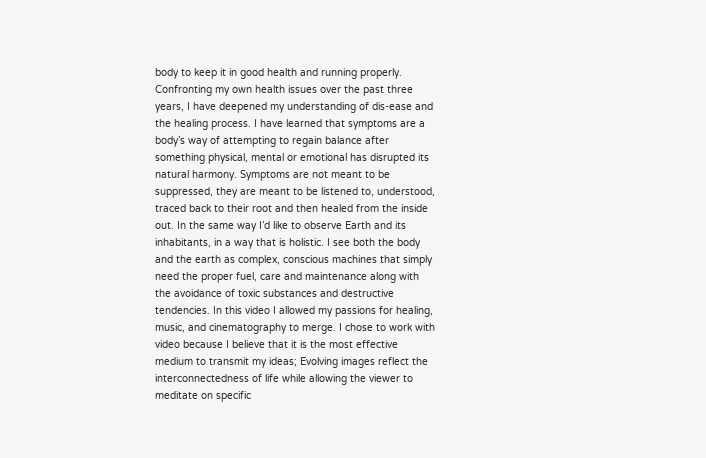body to keep it in good health and running properly. Confronting my own health issues over the past three years, I have deepened my understanding of dis-ease and the healing process. I have learned that symptoms are a body’s way of attempting to regain balance after something physical, mental or emotional has disrupted its natural harmony. Symptoms are not meant to be suppressed, they are meant to be listened to, understood, traced back to their root and then healed from the inside out. In the same way I’d like to observe Earth and its inhabitants, in a way that is holistic. I see both the body and the earth as complex, conscious machines that simply need the proper fuel, care and maintenance along with the avoidance of toxic substances and destructive tendencies. In this video I allowed my passions for healing, music, and cinematography to merge. I chose to work with video because I believe that it is the most effective medium to transmit my ideas; Evolving images reflect the interconnectedness of life while allowing the viewer to meditate on specific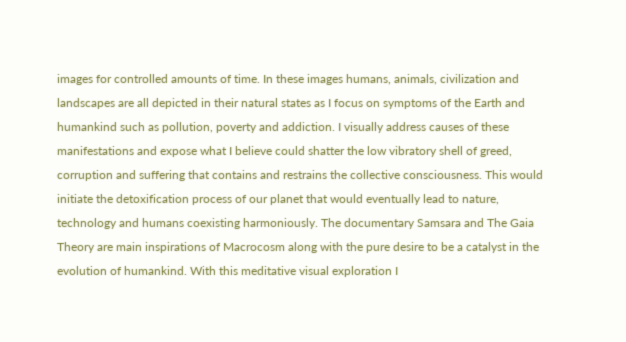images for controlled amounts of time. In these images humans, animals, civilization and landscapes are all depicted in their natural states as I focus on symptoms of the Earth and humankind such as pollution, poverty and addiction. I visually address causes of these manifestations and expose what I believe could shatter the low vibratory shell of greed, corruption and suffering that contains and restrains the collective consciousness. This would initiate the detoxification process of our planet that would eventually lead to nature, technology and humans coexisting harmoniously. The documentary Samsara and The Gaia Theory are main inspirations of Macrocosm along with the pure desire to be a catalyst in the evolution of humankind. With this meditative visual exploration I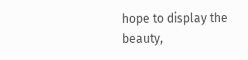hope to display the beauty,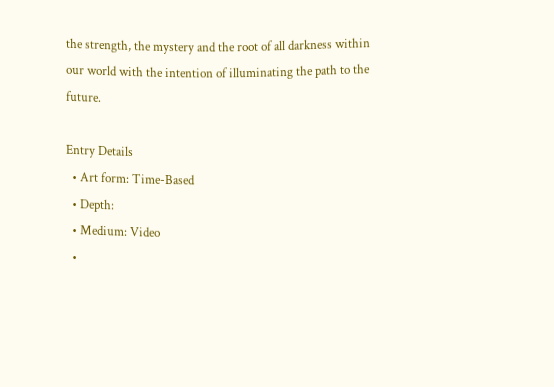the strength, the mystery and the root of all darkness within our world with the intention of illuminating the path to the future.

Entry Details
  • Art form: Time-Based
  • Depth:
  • Medium: Video
  •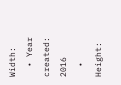Width:
  • Year created: 2016
  • Height: